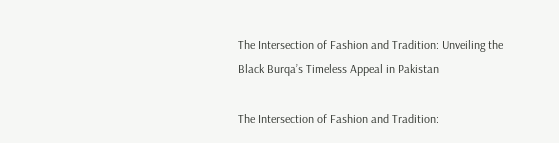The Intersection of Fashion and Tradition: Unveiling the Black Burqa’s Timeless Appeal in Pakistan

The Intersection of Fashion and Tradition: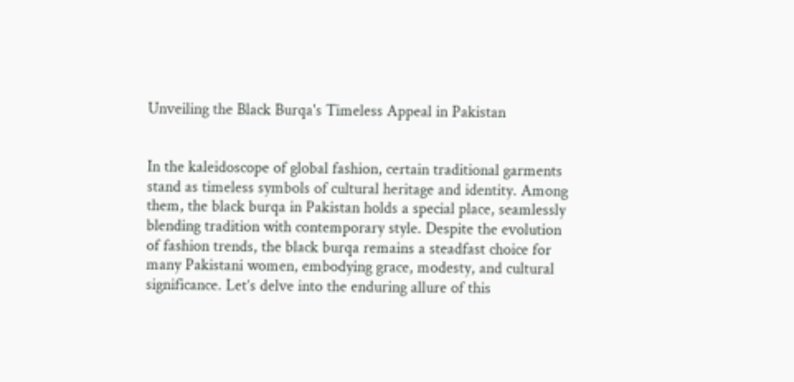Unveiling the Black Burqa's Timeless Appeal in Pakistan


In the kaleidoscope of global fashion, certain traditional garments stand as timeless symbols of cultural heritage and identity. Among them, the black burqa in Pakistan holds a special place, seamlessly blending tradition with contemporary style. Despite the evolution of fashion trends, the black burqa remains a steadfast choice for many Pakistani women, embodying grace, modesty, and cultural significance. Let’s delve into the enduring allure of this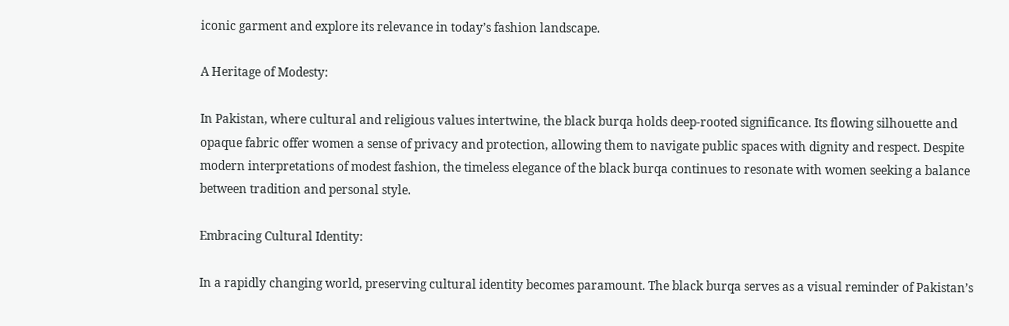iconic garment and explore its relevance in today’s fashion landscape.

A Heritage of Modesty:

In Pakistan, where cultural and religious values intertwine, the black burqa holds deep-rooted significance. Its flowing silhouette and opaque fabric offer women a sense of privacy and protection, allowing them to navigate public spaces with dignity and respect. Despite modern interpretations of modest fashion, the timeless elegance of the black burqa continues to resonate with women seeking a balance between tradition and personal style.

Embracing Cultural Identity:

In a rapidly changing world, preserving cultural identity becomes paramount. The black burqa serves as a visual reminder of Pakistan’s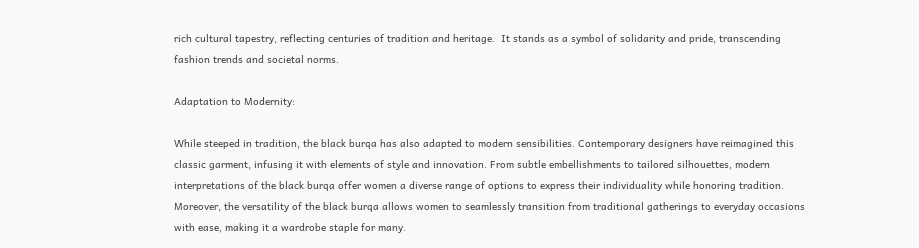rich cultural tapestry, reflecting centuries of tradition and heritage.  It stands as a symbol of solidarity and pride, transcending fashion trends and societal norms.

Adaptation to Modernity:

While steeped in tradition, the black burqa has also adapted to modern sensibilities. Contemporary designers have reimagined this classic garment, infusing it with elements of style and innovation. From subtle embellishments to tailored silhouettes, modern interpretations of the black burqa offer women a diverse range of options to express their individuality while honoring tradition. Moreover, the versatility of the black burqa allows women to seamlessly transition from traditional gatherings to everyday occasions with ease, making it a wardrobe staple for many.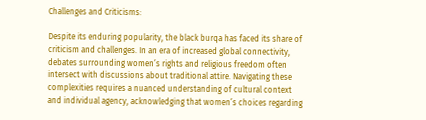Challenges and Criticisms:

Despite its enduring popularity, the black burqa has faced its share of criticism and challenges. In an era of increased global connectivity, debates surrounding women’s rights and religious freedom often intersect with discussions about traditional attire. Navigating these complexities requires a nuanced understanding of cultural context and individual agency, acknowledging that women’s choices regarding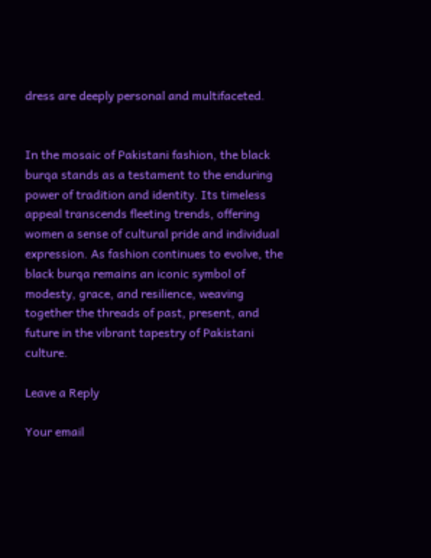dress are deeply personal and multifaceted.


In the mosaic of Pakistani fashion, the black burqa stands as a testament to the enduring power of tradition and identity. Its timeless appeal transcends fleeting trends, offering women a sense of cultural pride and individual expression. As fashion continues to evolve, the black burqa remains an iconic symbol of modesty, grace, and resilience, weaving together the threads of past, present, and future in the vibrant tapestry of Pakistani culture.

Leave a Reply

Your email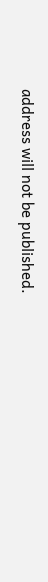address will not be published.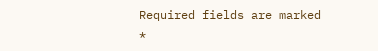Required fields are marked *